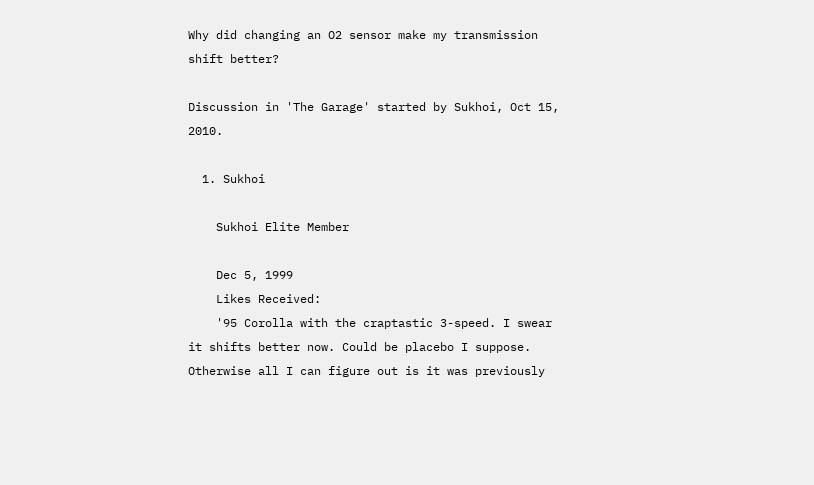Why did changing an O2 sensor make my transmission shift better?

Discussion in 'The Garage' started by Sukhoi, Oct 15, 2010.

  1. Sukhoi

    Sukhoi Elite Member

    Dec 5, 1999
    Likes Received:
    '95 Corolla with the craptastic 3-speed. I swear it shifts better now. Could be placebo I suppose. Otherwise all I can figure out is it was previously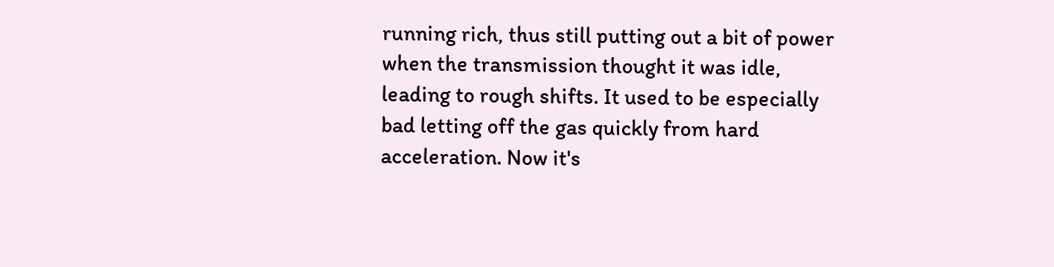running rich, thus still putting out a bit of power when the transmission thought it was idle, leading to rough shifts. It used to be especially bad letting off the gas quickly from hard acceleration. Now it's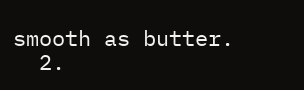smooth as butter.
  2.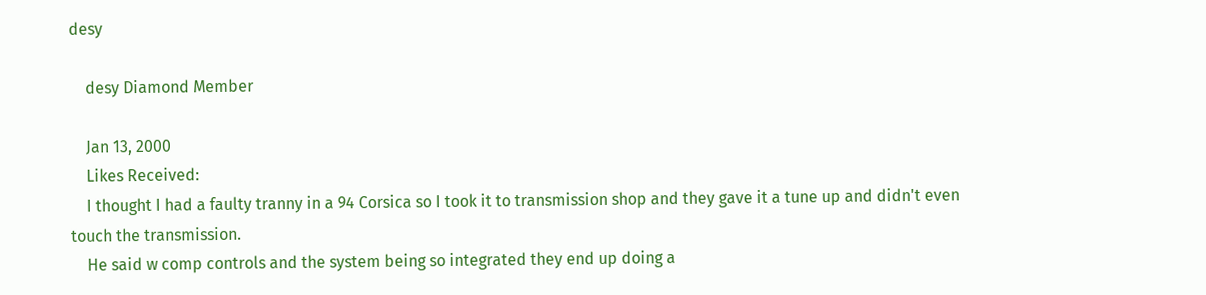desy

    desy Diamond Member

    Jan 13, 2000
    Likes Received:
    I thought I had a faulty tranny in a 94 Corsica so I took it to transmission shop and they gave it a tune up and didn't even touch the transmission.
    He said w comp controls and the system being so integrated they end up doing a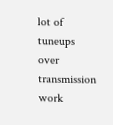lot of tuneups over transmission work